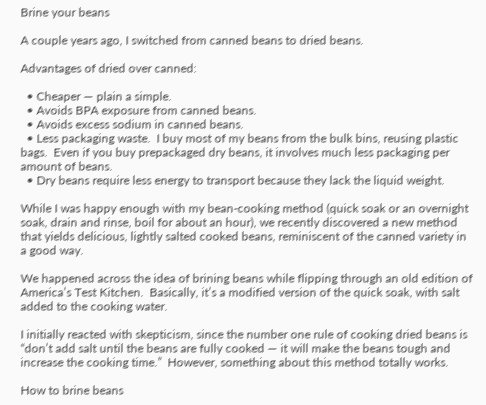Brine your beans

A couple years ago, I switched from canned beans to dried beans.

Advantages of dried over canned:

  • Cheaper — plain a simple.
  • Avoids BPA exposure from canned beans.
  • Avoids excess sodium in canned beans.
  • Less packaging waste.  I buy most of my beans from the bulk bins, reusing plastic bags.  Even if you buy prepackaged dry beans, it involves much less packaging per amount of beans.
  • Dry beans require less energy to transport because they lack the liquid weight.

While I was happy enough with my bean-cooking method (quick soak or an overnight soak, drain and rinse, boil for about an hour), we recently discovered a new method that yields delicious, lightly salted cooked beans, reminiscent of the canned variety in a good way.

We happened across the idea of brining beans while flipping through an old edition of America’s Test Kitchen.  Basically, it’s a modified version of the quick soak, with salt added to the cooking water.

I initially reacted with skepticism, since the number one rule of cooking dried beans is “don’t add salt until the beans are fully cooked — it will make the beans tough and increase the cooking time.”  However, something about this method totally works.

How to brine beans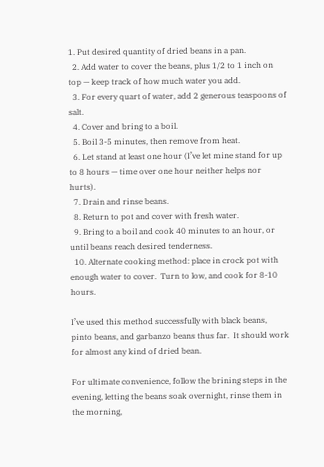1. Put desired quantity of dried beans in a pan.
  2. Add water to cover the beans, plus 1/2 to 1 inch on top — keep track of how much water you add.
  3. For every quart of water, add 2 generous teaspoons of salt.
  4. Cover and bring to a boil.
  5. Boil 3-5 minutes, then remove from heat.
  6. Let stand at least one hour (I’ve let mine stand for up to 8 hours — time over one hour neither helps nor hurts).
  7. Drain and rinse beans.
  8. Return to pot and cover with fresh water.
  9. Bring to a boil and cook 40 minutes to an hour, or until beans reach desired tenderness.
  10. Alternate cooking method: place in crock pot with enough water to cover.  Turn to low, and cook for 8-10 hours.

I’ve used this method successfully with black beans, pinto beans, and garbanzo beans thus far.  It should work for almost any kind of dried bean.

For ultimate convenience, follow the brining steps in the evening, letting the beans soak overnight, rinse them in the morning,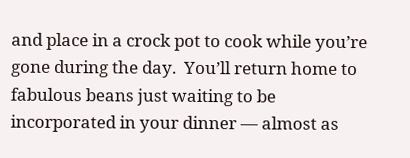and place in a crock pot to cook while you’re gone during the day.  You’ll return home to fabulous beans just waiting to be incorporated in your dinner — almost as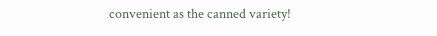convenient as the canned variety!